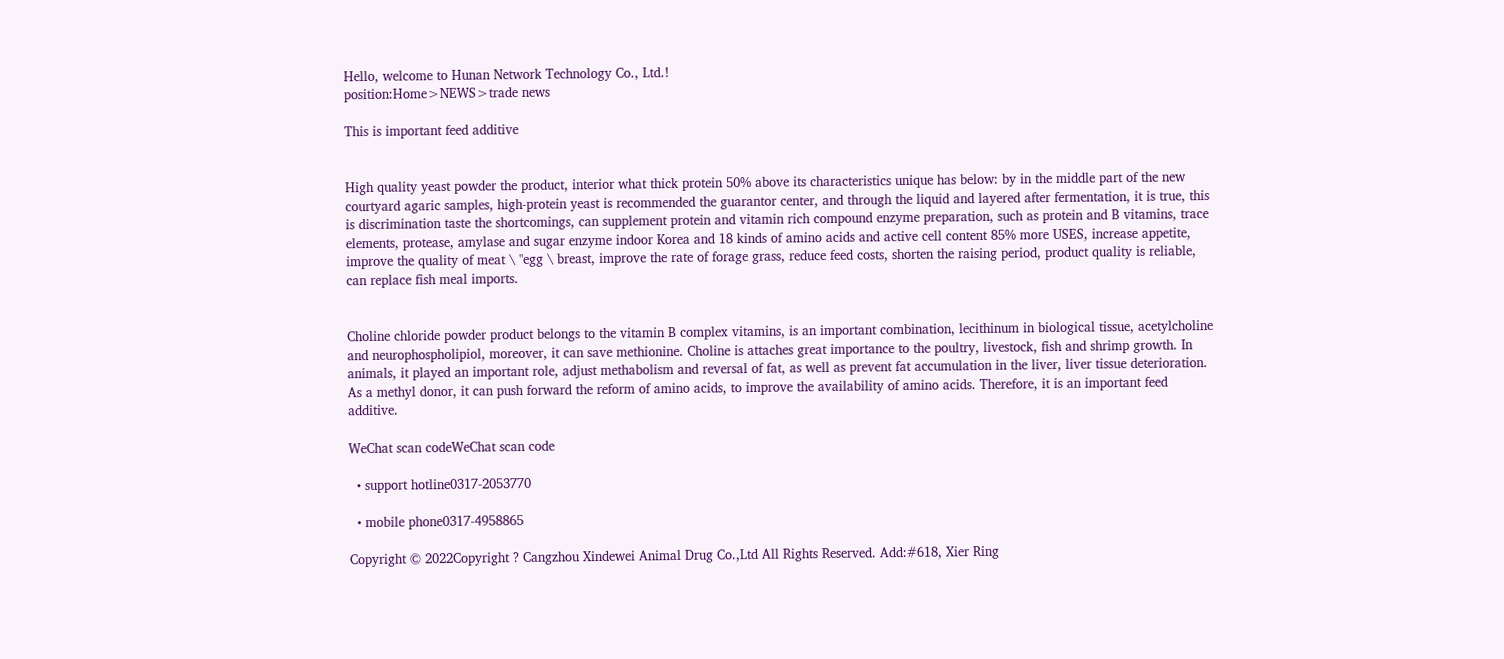Hello, welcome to Hunan Network Technology Co., Ltd.!
position:Home>NEWS>trade news

This is important feed additive


High quality yeast powder the product, interior what thick protein 50% above its characteristics unique has below: by in the middle part of the new courtyard agaric samples, high-protein yeast is recommended the guarantor center, and through the liquid and layered after fermentation, it is true, this is discrimination taste the shortcomings, can supplement protein and vitamin rich compound enzyme preparation, such as protein and B vitamins, trace elements, protease, amylase and sugar enzyme indoor Korea and 18 kinds of amino acids and active cell content 85% more USES, increase appetite, improve the quality of meat \ "egg \ breast, improve the rate of forage grass, reduce feed costs, shorten the raising period, product quality is reliable, can replace fish meal imports.


Choline chloride powder product belongs to the vitamin B complex vitamins, is an important combination, lecithinum in biological tissue, acetylcholine and neurophospholipiol, moreover, it can save methionine. Choline is attaches great importance to the poultry, livestock, fish and shrimp growth. In animals, it played an important role, adjust methabolism and reversal of fat, as well as prevent fat accumulation in the liver, liver tissue deterioration. As a methyl donor, it can push forward the reform of amino acids, to improve the availability of amino acids. Therefore, it is an important feed additive.

WeChat scan codeWeChat scan code

  • support hotline0317-2053770

  • mobile phone0317-4958865

Copyright © 2022Copyright ? Cangzhou Xindewei Animal Drug Co.,Ltd All Rights Reserved. Add:#618, Xier Ring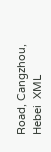Road, Cangzhou, Hebei  XML